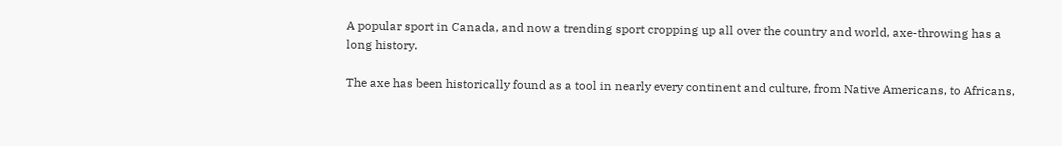A popular sport in Canada, and now a trending sport cropping up all over the country and world, axe-throwing has a long history.

The axe has been historically found as a tool in nearly every continent and culture, from Native Americans, to Africans,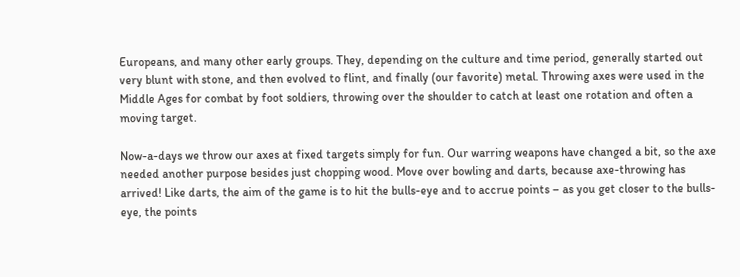Europeans, and many other early groups. They, depending on the culture and time period, generally started out very blunt with stone, and then evolved to flint, and finally (our favorite) metal. Throwing axes were used in the Middle Ages for combat by foot soldiers, throwing over the shoulder to catch at least one rotation and often a moving target.

Now-a-days we throw our axes at fixed targets simply for fun. Our warring weapons have changed a bit, so the axe needed another purpose besides just chopping wood. Move over bowling and darts, because axe-throwing has arrived! Like darts, the aim of the game is to hit the bulls-eye and to accrue points – as you get closer to the bulls-eye, the points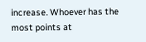increase. Whoever has the most points at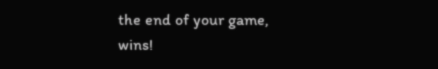the end of your game, wins!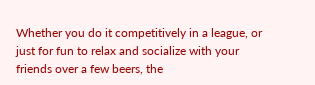Whether you do it competitively in a league, or just for fun to relax and socialize with your friends over a few beers, the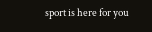sport is here for you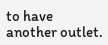to have another outlet.